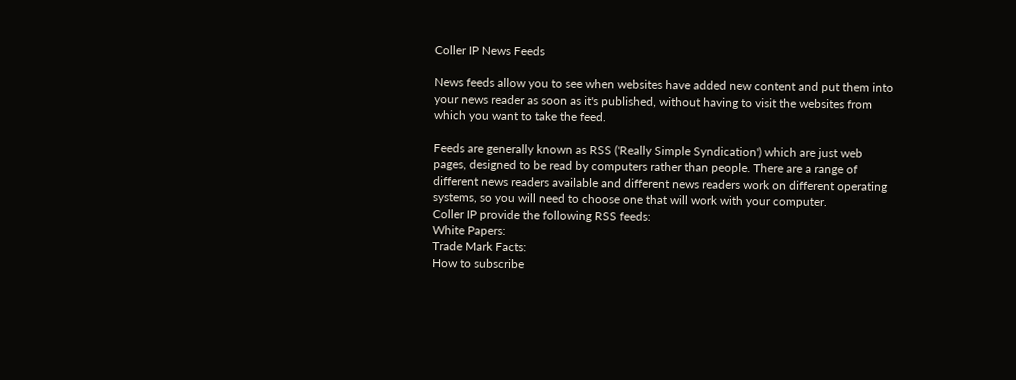Coller IP News Feeds

News feeds allow you to see when websites have added new content and put them into your news reader as soon as it's published, without having to visit the websites from which you want to take the feed.

Feeds are generally known as RSS ('Really Simple Syndication') which are just web pages, designed to be read by computers rather than people. There are a range of different news readers available and different news readers work on different operating systems, so you will need to choose one that will work with your computer.
Coller IP provide the following RSS feeds:
White Papers:
Trade Mark Facts:
How to subscribe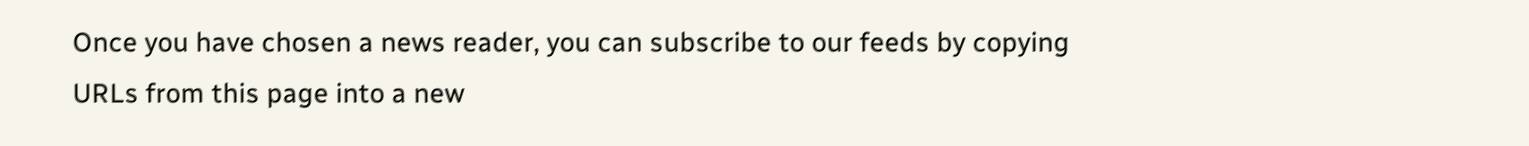Once you have chosen a news reader, you can subscribe to our feeds by copying URLs from this page into a new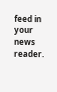feed in your news reader.